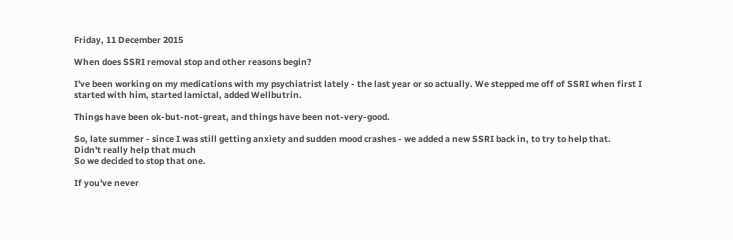Friday, 11 December 2015

When does SSRI removal stop and other reasons begin?

I've been working on my medications with my psychiatrist lately - the last year or so actually. We stepped me off of SSRI when first I started with him, started lamictal, added Wellbutrin.

Things have been ok-but-not-great, and things have been not-very-good.

So, late summer - since I was still getting anxiety and sudden mood crashes - we added a new SSRI back in, to try to help that.
Didn't really help that much
So we decided to stop that one.

If you've never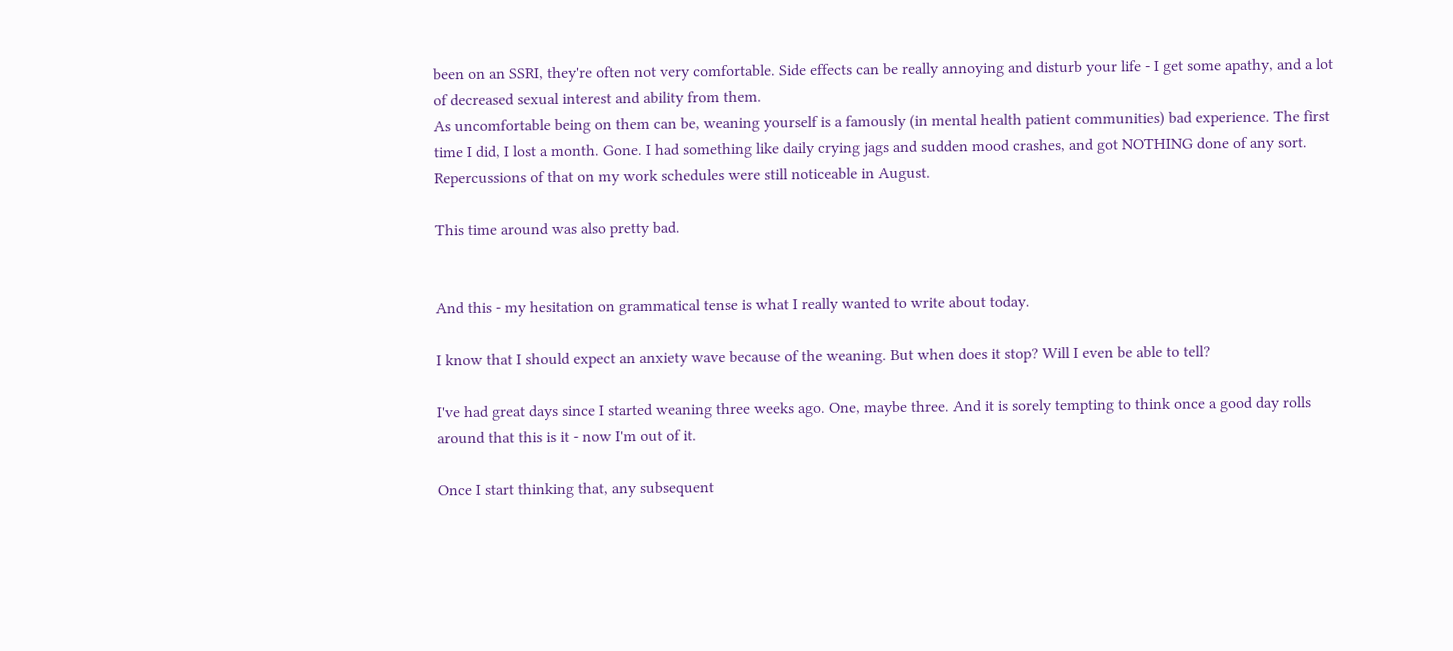been on an SSRI, they're often not very comfortable. Side effects can be really annoying and disturb your life - I get some apathy, and a lot of decreased sexual interest and ability from them.
As uncomfortable being on them can be, weaning yourself is a famously (in mental health patient communities) bad experience. The first time I did, I lost a month. Gone. I had something like daily crying jags and sudden mood crashes, and got NOTHING done of any sort. Repercussions of that on my work schedules were still noticeable in August.

This time around was also pretty bad.


And this - my hesitation on grammatical tense is what I really wanted to write about today.

I know that I should expect an anxiety wave because of the weaning. But when does it stop? Will I even be able to tell?

I've had great days since I started weaning three weeks ago. One, maybe three. And it is sorely tempting to think once a good day rolls around that this is it - now I'm out of it.

Once I start thinking that, any subsequent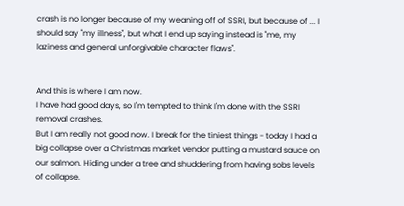crash is no longer because of my weaning off of SSRI, but because of ... I should say "my illness", but what I end up saying instead is "me, my laziness and general unforgivable character flaws".


And this is where I am now.
I have had good days, so I'm tempted to think I'm done with the SSRI removal crashes.
But I am really not good now. I break for the tiniest things - today I had a big collapse over a Christmas market vendor putting a mustard sauce on our salmon. Hiding under a tree and shuddering from having sobs levels of collapse.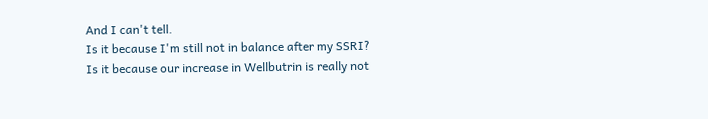And I can't tell.
Is it because I'm still not in balance after my SSRI?
Is it because our increase in Wellbutrin is really not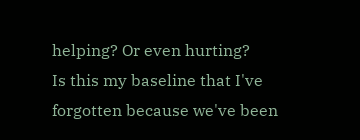helping? Or even hurting?
Is this my baseline that I've forgotten because we've been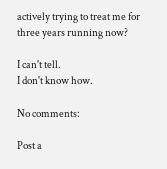actively trying to treat me for three years running now?

I can't tell.
I don't know how.

No comments:

Post a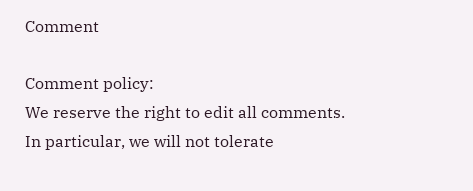Comment

Comment policy:
We reserve the right to edit all comments. In particular, we will not tolerate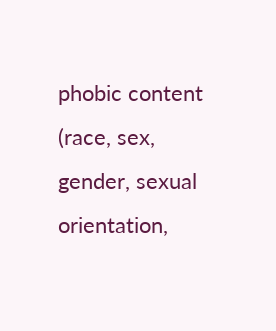phobic content (race, sex, gender, sexual orientation,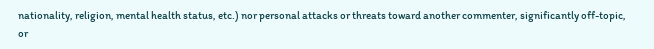nationality, religion, mental health status, etc.) nor personal attacks or threats toward another commenter, significantly off-topic, or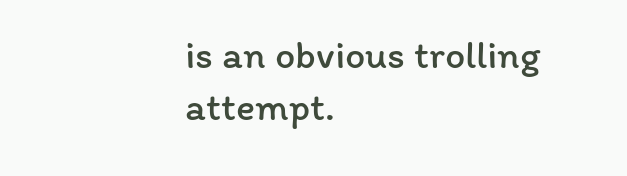is an obvious trolling attempt.